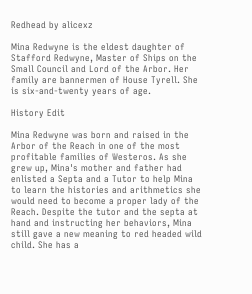Redhead by alicexz

Mina Redwyne is the eldest daughter of Stafford Redwyne, Master of Ships on the Small Council and Lord of the Arbor. Her family are bannermen of House Tyrell. She is six-and-twenty years of age.

History Edit

Mina Redwyne was born and raised in the Arbor of the Reach in one of the most profitable families of Westeros. As she grew up, Mina's mother and father had enlisted a Septa and a Tutor to help Mina to learn the histories and arithmetics she would need to become a proper lady of the Reach. Despite the tutor and the septa at hand and instructing her behaviors, Mina still gave a new meaning to red headed wild child. She has a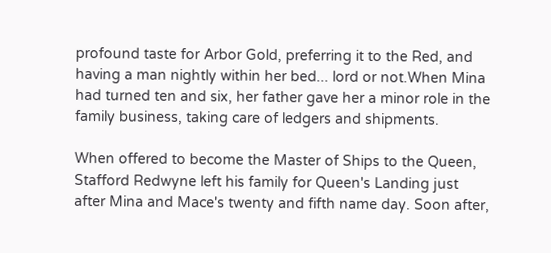profound taste for Arbor Gold, preferring it to the Red, and having a man nightly within her bed... lord or not.When Mina had turned ten and six, her father gave her a minor role in the family business, taking care of ledgers and shipments.

When offered to become the Master of Ships to the Queen, Stafford Redwyne left his family for Queen's Landing just after Mina and Mace's twenty and fifth name day. Soon after,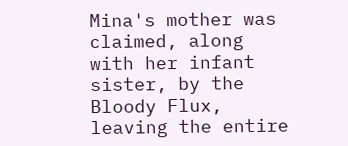Mina's mother was claimed, along with her infant sister, by the Bloody Flux, leaving the entire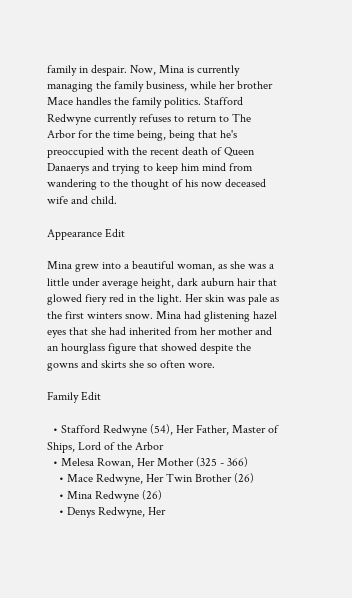family in despair. Now, Mina is currently managing the family business, while her brother Mace handles the family politics. Stafford Redwyne currently refuses to return to The Arbor for the time being, being that he's preoccupied with the recent death of Queen Danaerys and trying to keep him mind from wandering to the thought of his now deceased wife and child.

Appearance Edit

Mina grew into a beautiful woman, as she was a little under average height, dark auburn hair that glowed fiery red in the light. Her skin was pale as the first winters snow. Mina had glistening hazel eyes that she had inherited from her mother and an hourglass figure that showed despite the gowns and skirts she so often wore.

Family Edit

  • Stafford Redwyne (54), Her Father, Master of Ships, Lord of the Arbor
  • Melesa Rowan, Her Mother (325 - 366)
    • Mace Redwyne, Her Twin Brother (26)
    • Mina Redwyne (26)
    • Denys Redwyne, Her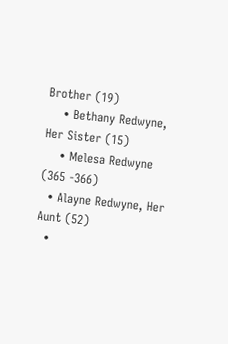Brother (19)
    • Bethany Redwyne, Her Sister (15)
    • Melesa Redwyne (365 -366)
  • Alayne Redwyne, Her Aunt (52)
  •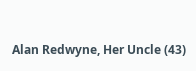Alan Redwyne, Her Uncle (43)